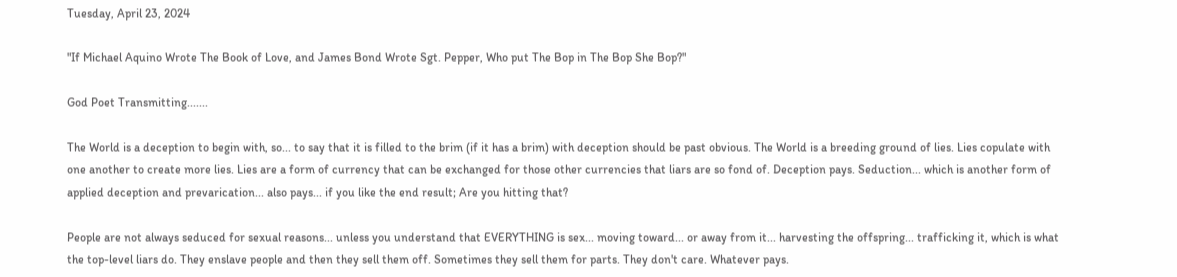Tuesday, April 23, 2024

"If Michael Aquino Wrote The Book of Love, and James Bond Wrote Sgt. Pepper, Who put The Bop in The Bop She Bop?"

God Poet Transmitting.......

The World is a deception to begin with, so... to say that it is filled to the brim (if it has a brim) with deception should be past obvious. The World is a breeding ground of lies. Lies copulate with one another to create more lies. Lies are a form of currency that can be exchanged for those other currencies that liars are so fond of. Deception pays. Seduction... which is another form of applied deception and prevarication... also pays... if you like the end result; Are you hitting that?

People are not always seduced for sexual reasons... unless you understand that EVERYTHING is sex... moving toward... or away from it... harvesting the offspring... trafficking it, which is what the top-level liars do. They enslave people and then they sell them off. Sometimes they sell them for parts. They don't care. Whatever pays.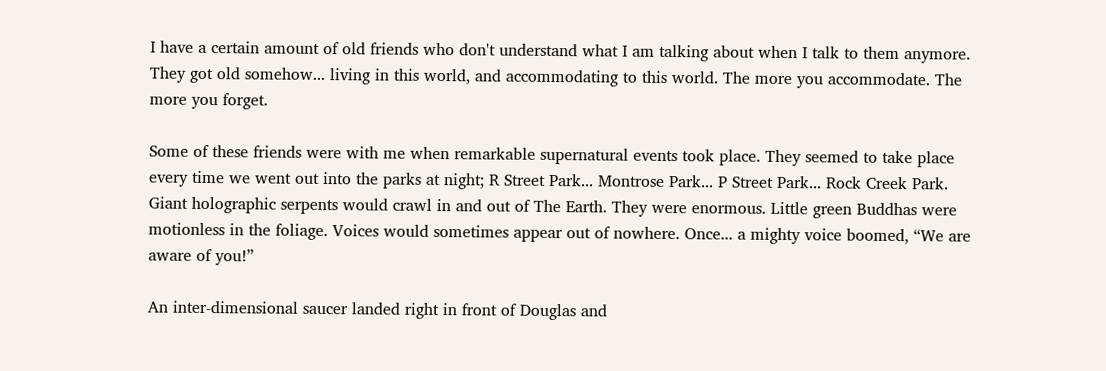I have a certain amount of old friends who don't understand what I am talking about when I talk to them anymore. They got old somehow... living in this world, and accommodating to this world. The more you accommodate. The more you forget.

Some of these friends were with me when remarkable supernatural events took place. They seemed to take place every time we went out into the parks at night; R Street Park... Montrose Park... P Street Park... Rock Creek Park. Giant holographic serpents would crawl in and out of The Earth. They were enormous. Little green Buddhas were motionless in the foliage. Voices would sometimes appear out of nowhere. Once... a mighty voice boomed, “We are aware of you!”

An inter-dimensional saucer landed right in front of Douglas and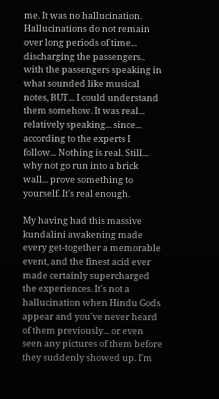me. It was no hallucination. Hallucinations do not remain over long periods of time... discharging the passengers.. with the passengers speaking in what sounded like musical notes, BUT... I could understand them somehow. It was real... relatively speaking... since... according to the experts I follow... Nothing is real. Still... why not go run into a brick wall... prove something to yourself. It's real enough.

My having had this massive kundalini awakening made every get-together a memorable event, and the finest acid ever made certainly supercharged the experiences. It's not a hallucination when Hindu Gods appear and you've never heard of them previously... or even seen any pictures of them before they suddenly showed up. I'm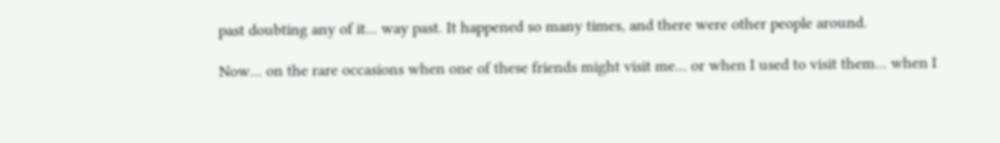past doubting any of it... way past. It happened so many times, and there were other people around.

Now... on the rare occasions when one of these friends might visit me... or when I used to visit them... when I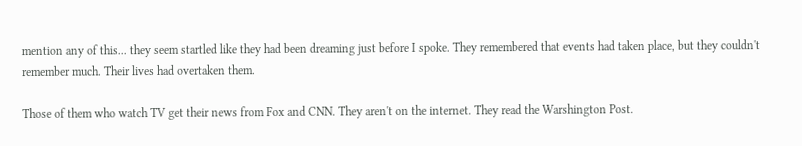mention any of this... they seem startled like they had been dreaming just before I spoke. They remembered that events had taken place, but they couldn't remember much. Their lives had overtaken them.

Those of them who watch TV get their news from Fox and CNN. They aren't on the internet. They read the Warshington Post.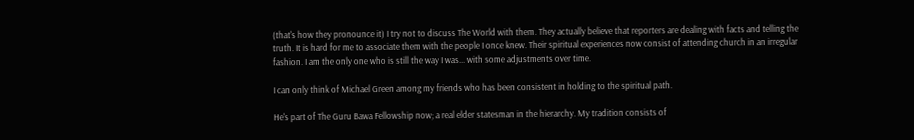(that's how they pronounce it) I try not to discuss The World with them. They actually believe that reporters are dealing with facts and telling the truth. It is hard for me to associate them with the people I once knew. Their spiritual experiences now consist of attending church in an irregular fashion. I am the only one who is still the way I was... with some adjustments over time.

I can only think of Michael Green among my friends who has been consistent in holding to the spiritual path.

He's part of The Guru Bawa Fellowship now; a real elder statesman in the hierarchy. My tradition consists of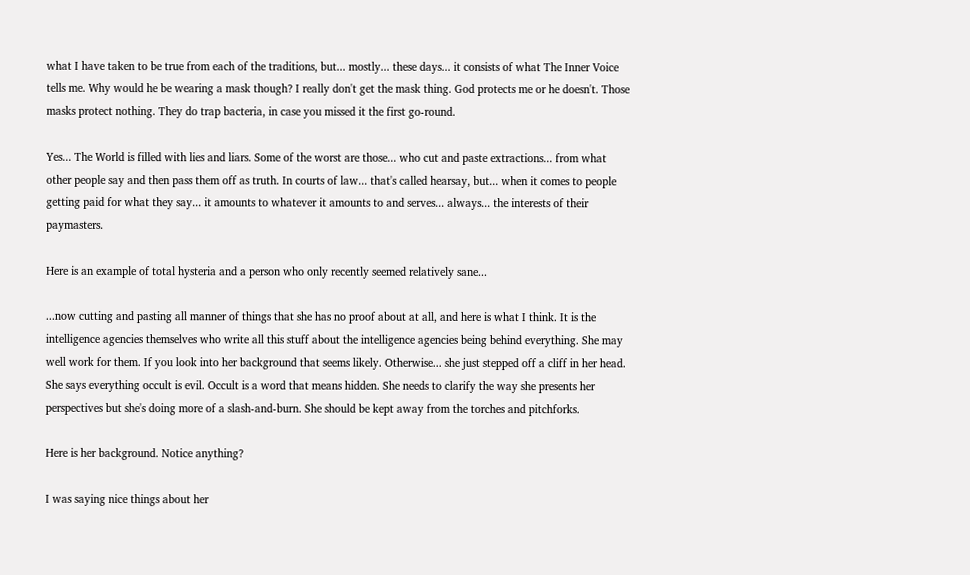what I have taken to be true from each of the traditions, but... mostly... these days... it consists of what The Inner Voice tells me. Why would he be wearing a mask though? I really don't get the mask thing. God protects me or he doesn't. Those masks protect nothing. They do trap bacteria, in case you missed it the first go-round.

Yes... The World is filled with lies and liars. Some of the worst are those... who cut and paste extractions... from what other people say and then pass them off as truth. In courts of law... that's called hearsay, but... when it comes to people getting paid for what they say... it amounts to whatever it amounts to and serves... always... the interests of their paymasters.

Here is an example of total hysteria and a person who only recently seemed relatively sane...

...now cutting and pasting all manner of things that she has no proof about at all, and here is what I think. It is the intelligence agencies themselves who write all this stuff about the intelligence agencies being behind everything. She may well work for them. If you look into her background that seems likely. Otherwise... she just stepped off a cliff in her head. She says everything occult is evil. Occult is a word that means hidden. She needs to clarify the way she presents her perspectives but she's doing more of a slash-and-burn. She should be kept away from the torches and pitchforks.

Here is her background. Notice anything?

I was saying nice things about her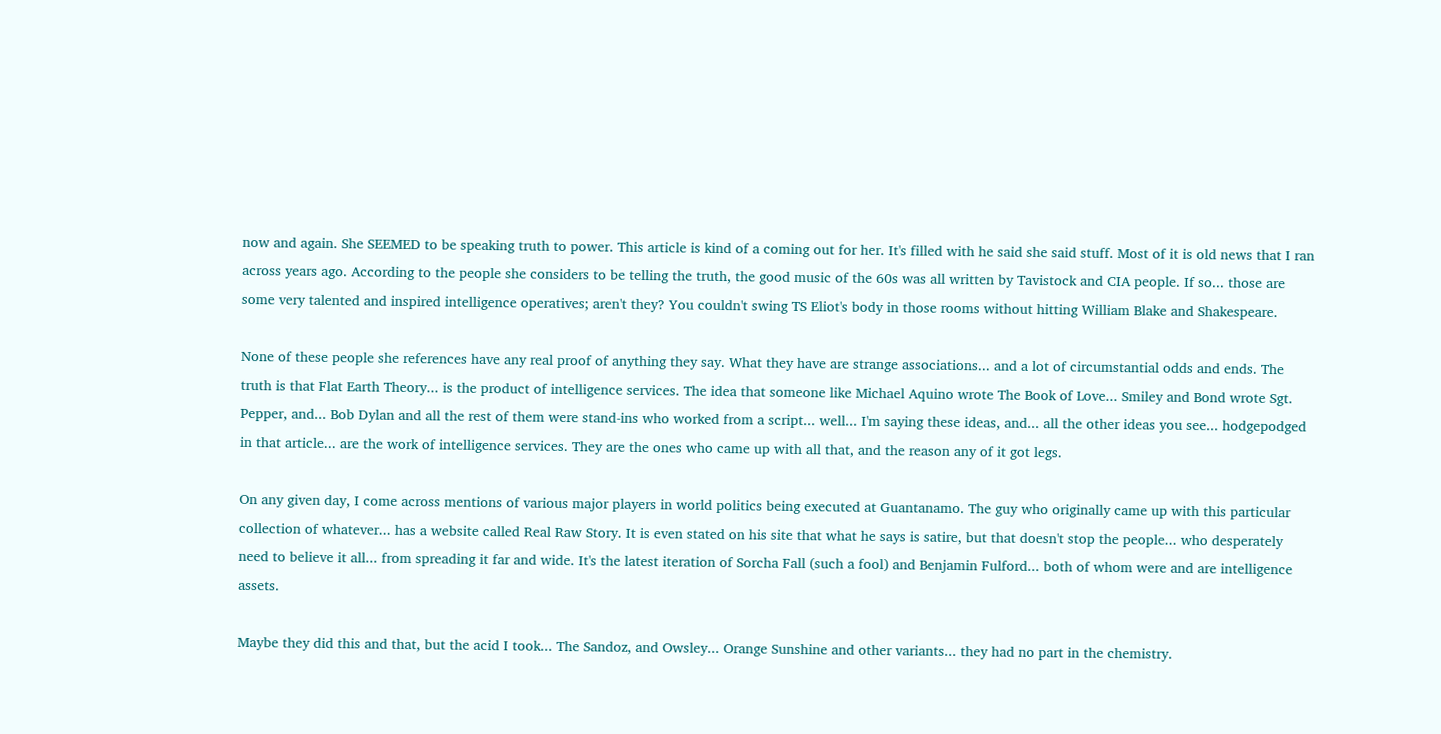now and again. She SEEMED to be speaking truth to power. This article is kind of a coming out for her. It's filled with he said she said stuff. Most of it is old news that I ran across years ago. According to the people she considers to be telling the truth, the good music of the 60s was all written by Tavistock and CIA people. If so... those are some very talented and inspired intelligence operatives; aren't they? You couldn't swing TS Eliot's body in those rooms without hitting William Blake and Shakespeare.

None of these people she references have any real proof of anything they say. What they have are strange associations... and a lot of circumstantial odds and ends. The truth is that Flat Earth Theory... is the product of intelligence services. The idea that someone like Michael Aquino wrote The Book of Love... Smiley and Bond wrote Sgt. Pepper, and... Bob Dylan and all the rest of them were stand-ins who worked from a script... well... I'm saying these ideas, and... all the other ideas you see... hodgepodged in that article... are the work of intelligence services. They are the ones who came up with all that, and the reason any of it got legs.

On any given day, I come across mentions of various major players in world politics being executed at Guantanamo. The guy who originally came up with this particular collection of whatever... has a website called Real Raw Story. It is even stated on his site that what he says is satire, but that doesn't stop the people... who desperately need to believe it all... from spreading it far and wide. It's the latest iteration of Sorcha Fall (such a fool) and Benjamin Fulford... both of whom were and are intelligence assets.

Maybe they did this and that, but the acid I took... The Sandoz, and Owsley... Orange Sunshine and other variants... they had no part in the chemistry.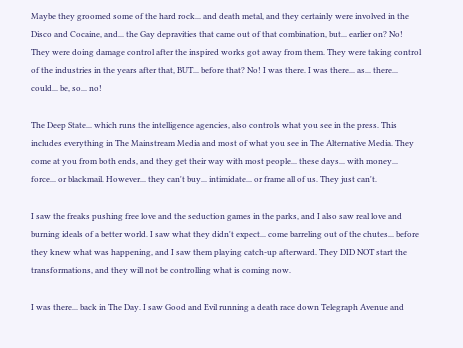Maybe they groomed some of the hard rock... and death metal, and they certainly were involved in the Disco and Cocaine, and... the Gay depravities that came out of that combination, but... earlier on? No! They were doing damage control after the inspired works got away from them. They were taking control of the industries in the years after that, BUT... before that? No! I was there. I was there... as... there... could... be, so... no!

The Deep State... which runs the intelligence agencies, also controls what you see in the press. This includes everything in The Mainstream Media and most of what you see in The Alternative Media. They come at you from both ends, and they get their way with most people... these days... with money... force... or blackmail. However... they can't buy... intimidate... or frame all of us. They just can't.

I saw the freaks pushing free love and the seduction games in the parks, and I also saw real love and burning ideals of a better world. I saw what they didn't expect... come barreling out of the chutes... before they knew what was happening, and I saw them playing catch-up afterward. They DID NOT start the transformations, and they will not be controlling what is coming now.

I was there... back in The Day. I saw Good and Evil running a death race down Telegraph Avenue and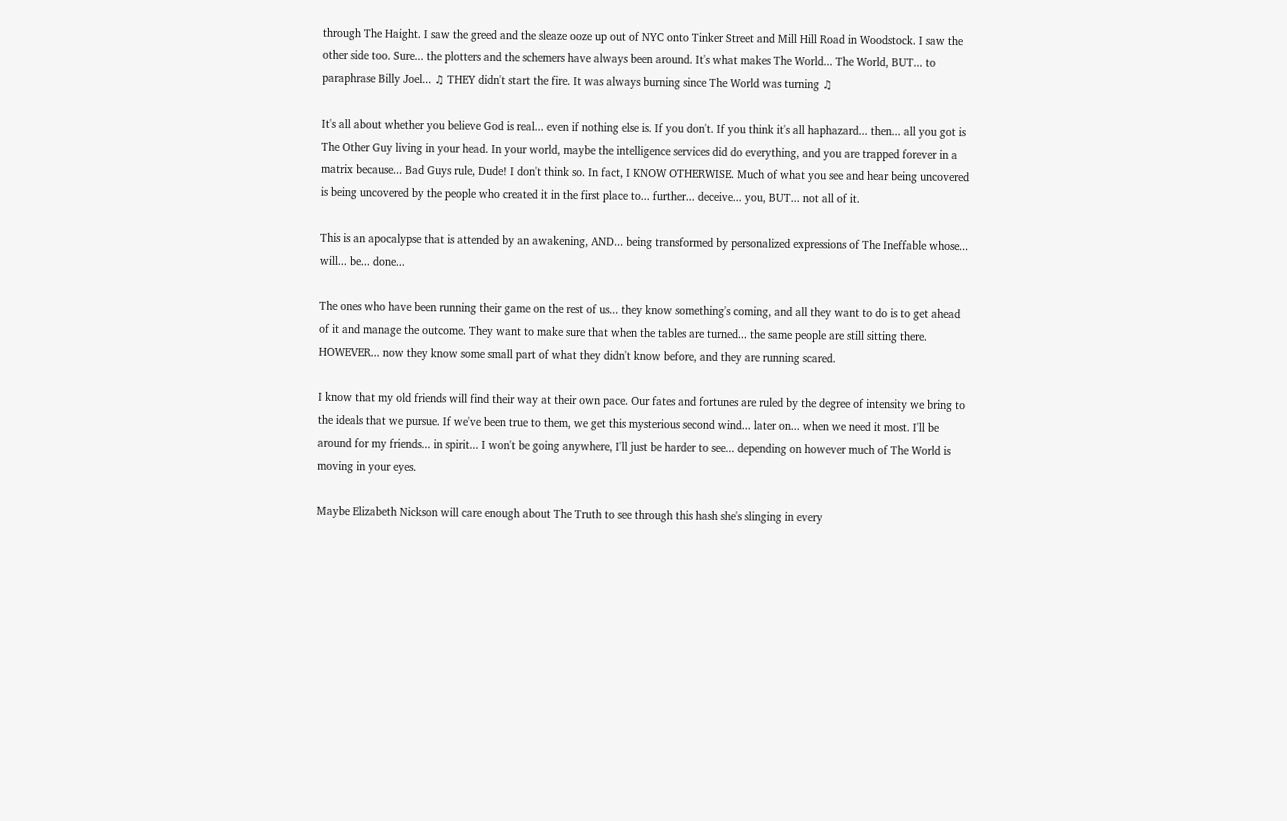through The Haight. I saw the greed and the sleaze ooze up out of NYC onto Tinker Street and Mill Hill Road in Woodstock. I saw the other side too. Sure... the plotters and the schemers have always been around. It's what makes The World... The World, BUT... to paraphrase Billy Joel... ♫ THEY didn't start the fire. It was always burning since The World was turning ♫

It's all about whether you believe God is real... even if nothing else is. If you don't. If you think it's all haphazard... then... all you got is The Other Guy living in your head. In your world, maybe the intelligence services did do everything, and you are trapped forever in a matrix because... Bad Guys rule, Dude! I don't think so. In fact, I KNOW OTHERWISE. Much of what you see and hear being uncovered is being uncovered by the people who created it in the first place to... further... deceive... you, BUT... not all of it.

This is an apocalypse that is attended by an awakening, AND... being transformed by personalized expressions of The Ineffable whose... will... be... done...

The ones who have been running their game on the rest of us... they know something's coming, and all they want to do is to get ahead of it and manage the outcome. They want to make sure that when the tables are turned... the same people are still sitting there. HOWEVER... now they know some small part of what they didn't know before, and they are running scared.

I know that my old friends will find their way at their own pace. Our fates and fortunes are ruled by the degree of intensity we bring to the ideals that we pursue. If we've been true to them, we get this mysterious second wind... later on... when we need it most. I'll be around for my friends... in spirit... I won't be going anywhere, I'll just be harder to see... depending on however much of The World is moving in your eyes.

Maybe Elizabeth Nickson will care enough about The Truth to see through this hash she's slinging in every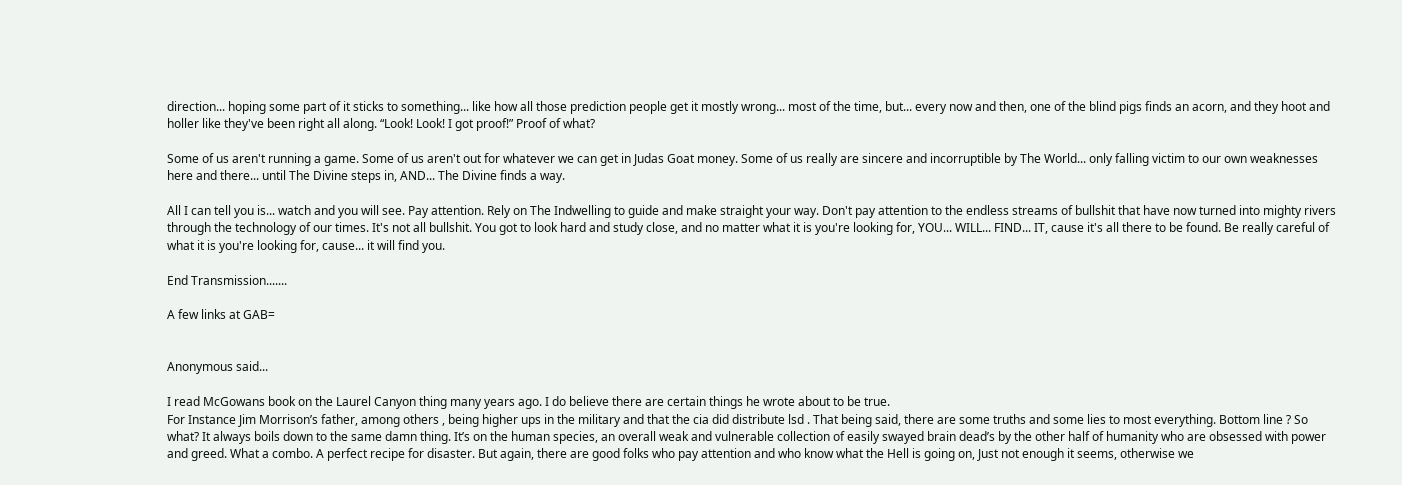direction... hoping some part of it sticks to something... like how all those prediction people get it mostly wrong... most of the time, but... every now and then, one of the blind pigs finds an acorn, and they hoot and holler like they've been right all along. “Look! Look! I got proof!” Proof of what?

Some of us aren't running a game. Some of us aren't out for whatever we can get in Judas Goat money. Some of us really are sincere and incorruptible by The World... only falling victim to our own weaknesses here and there... until The Divine steps in, AND... The Divine finds a way.

All I can tell you is... watch and you will see. Pay attention. Rely on The Indwelling to guide and make straight your way. Don't pay attention to the endless streams of bullshit that have now turned into mighty rivers through the technology of our times. It's not all bullshit. You got to look hard and study close, and no matter what it is you're looking for, YOU... WILL... FIND... IT, cause it's all there to be found. Be really careful of what it is you're looking for, cause... it will find you.

End Transmission.......

A few links at GAB=


Anonymous said...

I read McGowans book on the Laurel Canyon thing many years ago. I do believe there are certain things he wrote about to be true.
For Instance Jim Morrison’s father, among others , being higher ups in the military and that the cia did distribute lsd . That being said, there are some truths and some lies to most everything. Bottom line ? So what? It always boils down to the same damn thing. It’s on the human species, an overall weak and vulnerable collection of easily swayed brain dead’s by the other half of humanity who are obsessed with power and greed. What a combo. A perfect recipe for disaster. But again, there are good folks who pay attention and who know what the Hell is going on, Just not enough it seems, otherwise we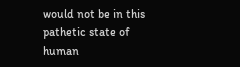would not be in this pathetic state of human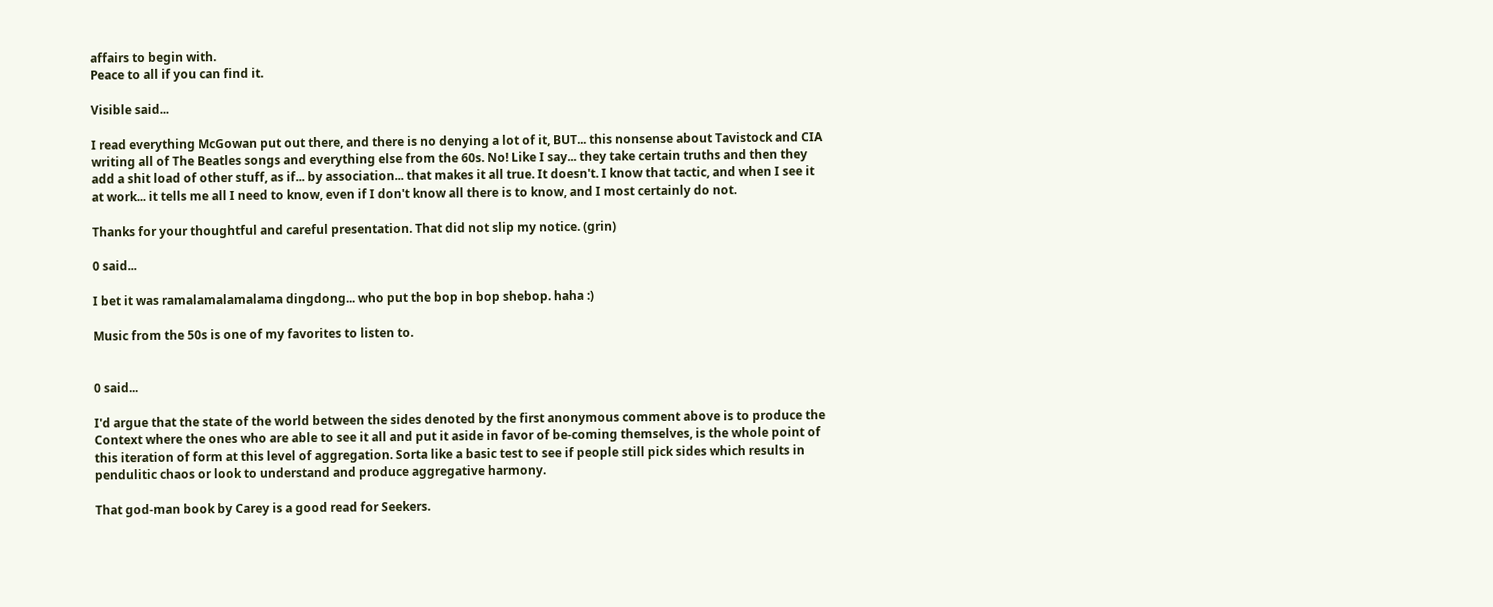affairs to begin with.
Peace to all if you can find it.

Visible said...

I read everything McGowan put out there, and there is no denying a lot of it, BUT... this nonsense about Tavistock and CIA writing all of The Beatles songs and everything else from the 60s. No! Like I say... they take certain truths and then they add a shit load of other stuff, as if... by association... that makes it all true. It doesn't. I know that tactic, and when I see it at work... it tells me all I need to know, even if I don't know all there is to know, and I most certainly do not.

Thanks for your thoughtful and careful presentation. That did not slip my notice. (grin)

0 said...

I bet it was ramalamalamalama dingdong... who put the bop in bop shebop. haha :)

Music from the 50s is one of my favorites to listen to.


0 said...

I'd argue that the state of the world between the sides denoted by the first anonymous comment above is to produce the Context where the ones who are able to see it all and put it aside in favor of be-coming themselves, is the whole point of this iteration of form at this level of aggregation. Sorta like a basic test to see if people still pick sides which results in pendulitic chaos or look to understand and produce aggregative harmony.

That god-man book by Carey is a good read for Seekers.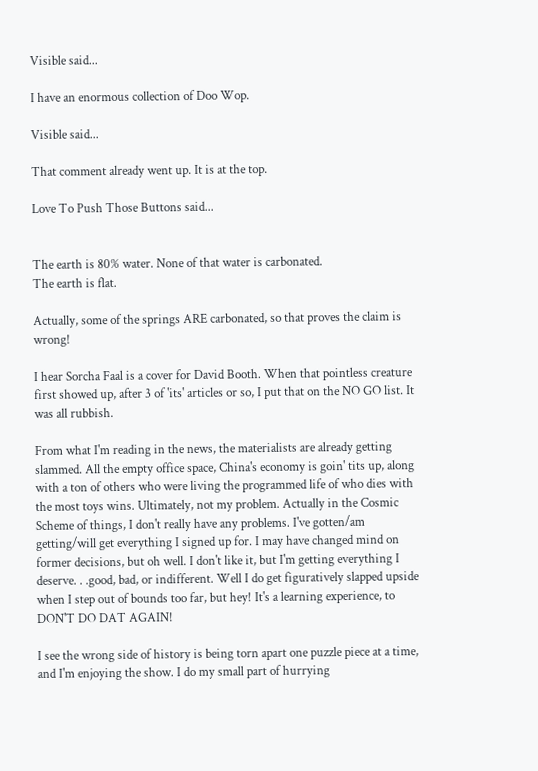Visible said...

I have an enormous collection of Doo Wop.

Visible said...

That comment already went up. It is at the top.

Love To Push Those Buttons said...


The earth is 80% water. None of that water is carbonated.
The earth is flat.

Actually, some of the springs ARE carbonated, so that proves the claim is wrong!

I hear Sorcha Faal is a cover for David Booth. When that pointless creature first showed up, after 3 of 'its' articles or so, I put that on the NO GO list. It was all rubbish.

From what I'm reading in the news, the materialists are already getting slammed. All the empty office space, China's economy is goin' tits up, along with a ton of others who were living the programmed life of who dies with the most toys wins. Ultimately, not my problem. Actually in the Cosmic Scheme of things, I don't really have any problems. I've gotten/am getting/will get everything I signed up for. I may have changed mind on former decisions, but oh well. I don't like it, but I'm getting everything I deserve. . .good, bad, or indifferent. Well I do get figuratively slapped upside when I step out of bounds too far, but hey! It's a learning experience, to DON'T DO DAT AGAIN!

I see the wrong side of history is being torn apart one puzzle piece at a time, and I'm enjoying the show. I do my small part of hurrying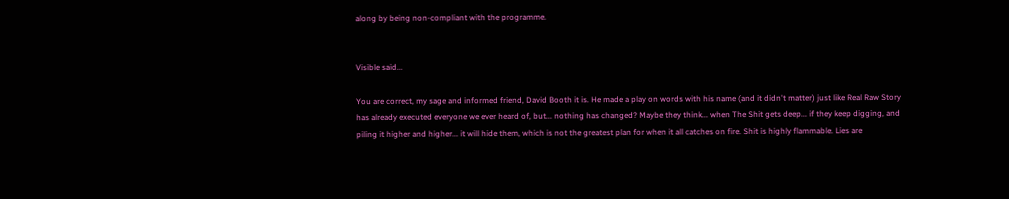along by being non-compliant with the programme.


Visible said...

You are correct, my sage and informed friend, David Booth it is. He made a play on words with his name (and it didn't matter) just like Real Raw Story has already executed everyone we ever heard of, but... nothing has changed? Maybe they think... when The Shit gets deep... if they keep digging, and piling it higher and higher... it will hide them, which is not the greatest plan for when it all catches on fire. Shit is highly flammable. Lies are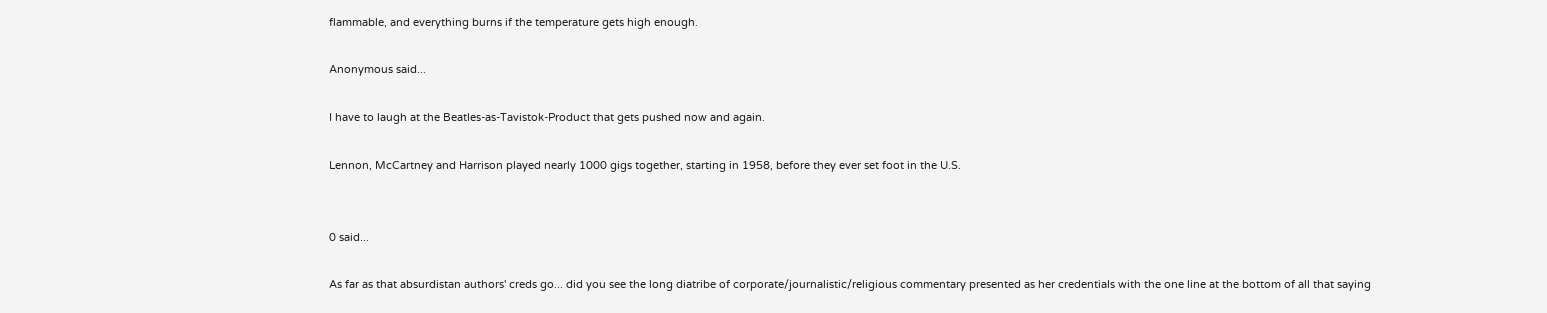flammable, and everything burns if the temperature gets high enough.

Anonymous said...

I have to laugh at the Beatles-as-Tavistok-Product that gets pushed now and again.

Lennon, McCartney and Harrison played nearly 1000 gigs together, starting in 1958, before they ever set foot in the U.S.


0 said...

As far as that absurdistan authors' creds go... did you see the long diatribe of corporate/journalistic/religious commentary presented as her credentials with the one line at the bottom of all that saying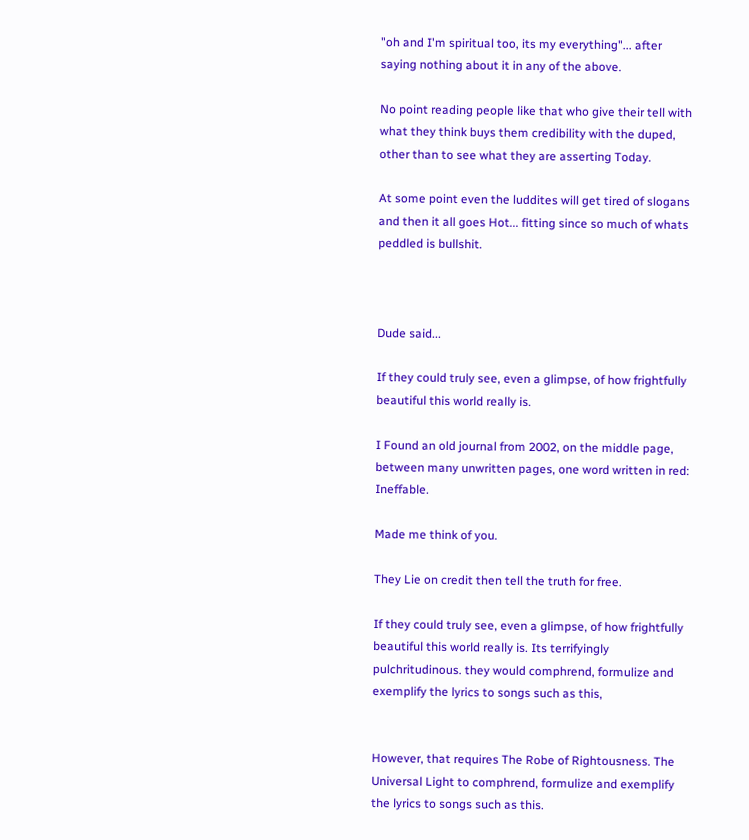"oh and I'm spiritual too, its my everything"... after saying nothing about it in any of the above.

No point reading people like that who give their tell with what they think buys them credibility with the duped, other than to see what they are asserting Today.

At some point even the luddites will get tired of slogans and then it all goes Hot... fitting since so much of whats peddled is bullshit.



Dude said...

If they could truly see, even a glimpse, of how frightfully beautiful this world really is.

I Found an old journal from 2002, on the middle page, between many unwritten pages, one word written in red: Ineffable.

Made me think of you.

They Lie on credit then tell the truth for free.

If they could truly see, even a glimpse, of how frightfully beautiful this world really is. Its terrifyingly pulchritudinous. they would comphrend, formulize and exemplify the lyrics to songs such as this,


However, that requires The Robe of Rightousness. The Universal Light to comphrend, formulize and exemplify the lyrics to songs such as this.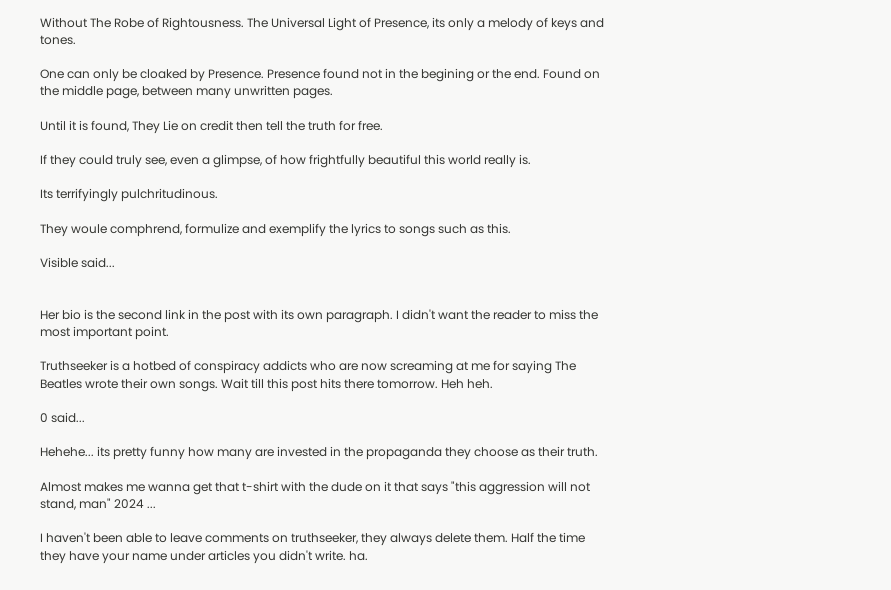Without The Robe of Rightousness. The Universal Light of Presence, its only a melody of keys and tones.

One can only be cloaked by Presence. Presence found not in the begining or the end. Found on the middle page, between many unwritten pages.

Until it is found, They Lie on credit then tell the truth for free.

If they could truly see, even a glimpse, of how frightfully beautiful this world really is.

Its terrifyingly pulchritudinous.

They woule comphrend, formulize and exemplify the lyrics to songs such as this.

Visible said...


Her bio is the second link in the post with its own paragraph. I didn't want the reader to miss the most important point.

Truthseeker is a hotbed of conspiracy addicts who are now screaming at me for saying The Beatles wrote their own songs. Wait till this post hits there tomorrow. Heh heh.

0 said...

Hehehe... its pretty funny how many are invested in the propaganda they choose as their truth.

Almost makes me wanna get that t-shirt with the dude on it that says "this aggression will not stand, man" 2024 ...

I haven't been able to leave comments on truthseeker, they always delete them. Half the time they have your name under articles you didn't write. ha.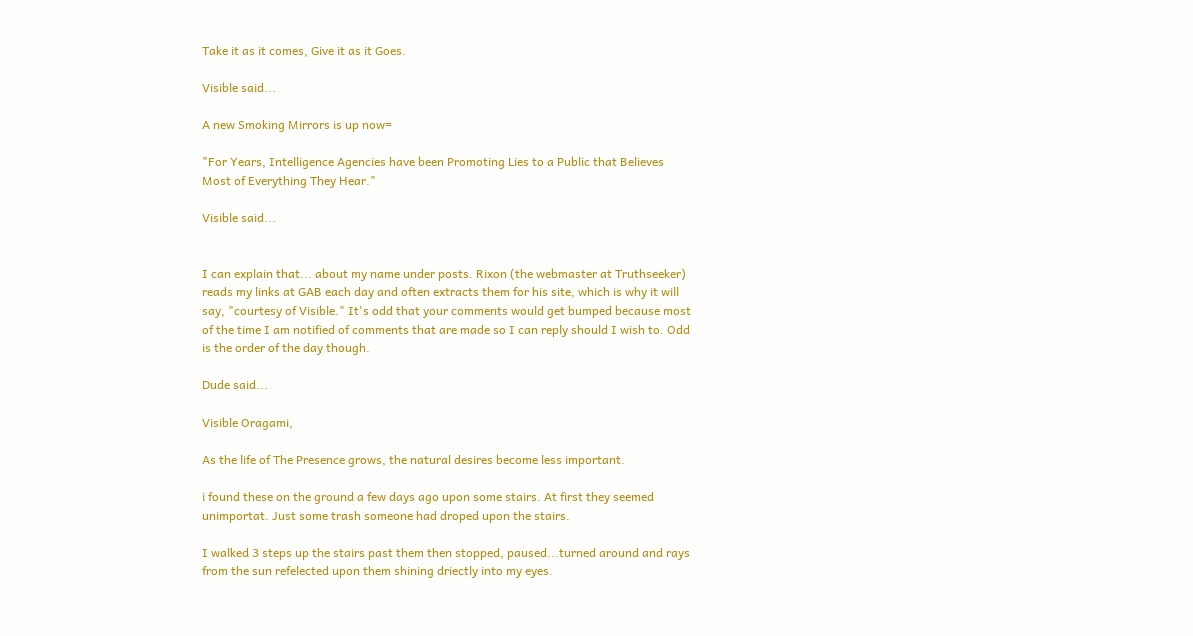Take it as it comes, Give it as it Goes.

Visible said...

A new Smoking Mirrors is up now=

"For Years, Intelligence Agencies have been Promoting Lies to a Public that Believes Most of Everything They Hear."

Visible said...


I can explain that... about my name under posts. Rixon (the webmaster at Truthseeker) reads my links at GAB each day and often extracts them for his site, which is why it will say, "courtesy of Visible." It's odd that your comments would get bumped because most of the time I am notified of comments that are made so I can reply should I wish to. Odd is the order of the day though.

Dude said...

Visible Oragami,

As the life of The Presence grows, the natural desires become less important.

i found these on the ground a few days ago upon some stairs. At first they seemed unimportat. Just some trash someone had droped upon the stairs.

I walked 3 steps up the stairs past them then stopped, paused...turned around and rays from the sun refelected upon them shining driectly into my eyes.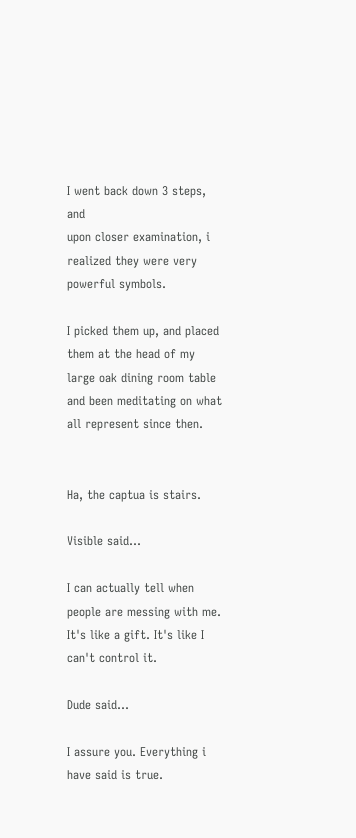I went back down 3 steps, and
upon closer examination, i realized they were very powerful symbols.

I picked them up, and placed them at the head of my large oak dining room table and been meditating on what all represent since then.


Ha, the captua is stairs.

Visible said...

I can actually tell when people are messing with me. It's like a gift. It's like I can't control it.

Dude said...

I assure you. Everything i have said is true.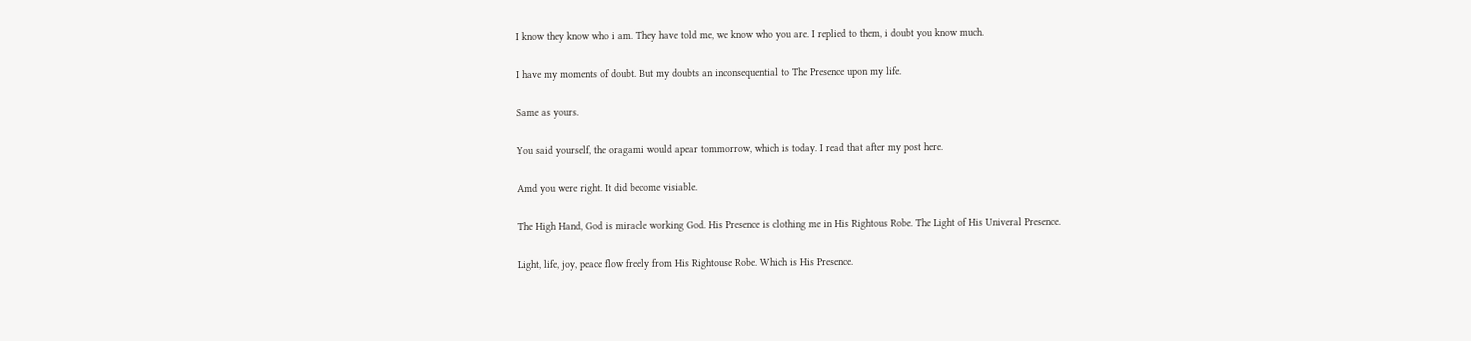I know they know who i am. They have told me, we know who you are. I replied to them, i doubt you know much.

I have my moments of doubt. But my doubts an inconsequential to The Presence upon my life.

Same as yours.

You said yourself, the oragami would apear tommorrow, which is today. I read that after my post here.

Amd you were right. It did become visiable.

The High Hand, God is miracle working God. His Presence is clothing me in His Rightous Robe. The Light of His Univeral Presence.

Light, life, joy, peace flow freely from His Rightouse Robe. Which is His Presence.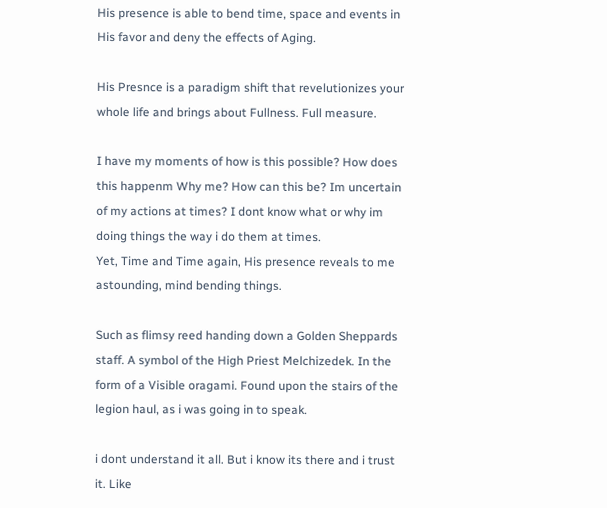His presence is able to bend time, space and events in His favor and deny the effects of Aging.

His Presnce is a paradigm shift that revelutionizes your whole life and brings about Fullness. Full measure.

I have my moments of how is this possible? How does this happenm Why me? How can this be? Im uncertain of my actions at times? I dont know what or why im doing things the way i do them at times.
Yet, Time and Time again, His presence reveals to me astounding, mind bending things.

Such as flimsy reed handing down a Golden Sheppards staff. A symbol of the High Priest Melchizedek. In the form of a Visible oragami. Found upon the stairs of the legion haul, as i was going in to speak.

i dont understand it all. But i know its there and i trust it. Like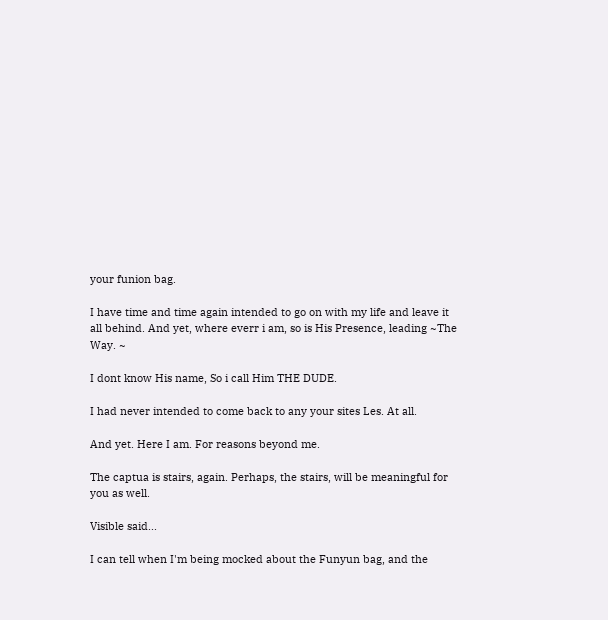your funion bag.

I have time and time again intended to go on with my life and leave it all behind. And yet, where everr i am, so is His Presence, leading ~The Way. ~

I dont know His name, So i call Him THE DUDE.

I had never intended to come back to any your sites Les. At all.

And yet. Here I am. For reasons beyond me.

The captua is stairs, again. Perhaps, the stairs, will be meaningful for you as well.

Visible said...

I can tell when I'm being mocked about the Funyun bag, and the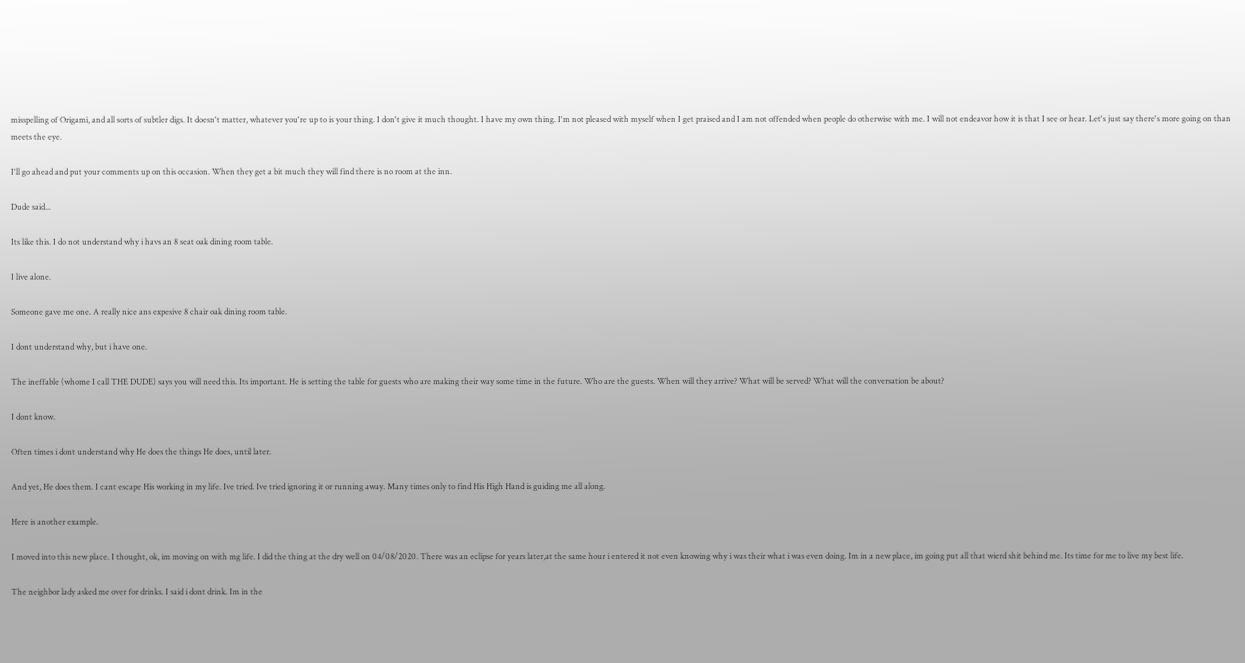misspelling of Origami, and all sorts of subtler digs. It doesn't matter, whatever you're up to is your thing. I don't give it much thought. I have my own thing. I'm not pleased with myself when I get praised and I am not offended when people do otherwise with me. I will not endeavor how it is that I see or hear. Let's just say there's more going on than meets the eye.

I'll go ahead and put your comments up on this occasion. When they get a bit much they will find there is no room at the inn.

Dude said...

Its like this. I do not understand why i havs an 8 seat oak dining room table.

I live alone.

Someone gave me one. A really nice ans expesive 8 chair oak dining room table.

I dont understand why, but i have one.

The ineffable (whome I call THE DUDE) says you will need this. Its important. He is setting the table for guests who are making their way some time in the future. Who are the guests. When will they arrive? What will be served? What will the conversation be about?

I dont know.

Often times i dont understand why He does the things He does, until later.

And yet, He does them. I cant escape His working in my life. Ive tried. Ive tried ignoring it or running away. Many times only to find His High Hand is guiding me all along.

Here is another example.

I moved into this new place. I thought, ok, im moving on with mg life. I did the thing at the dry well on 04/08/2020. There was an eclipse for years later,at the same hour i entered it not even knowing why i was their what i was even doing. Im in a new place, im going put all that wierd shit behind me. Its time for me to live my best life.

The neighbor lady asked me over for drinks. I said i dont drink. Im in the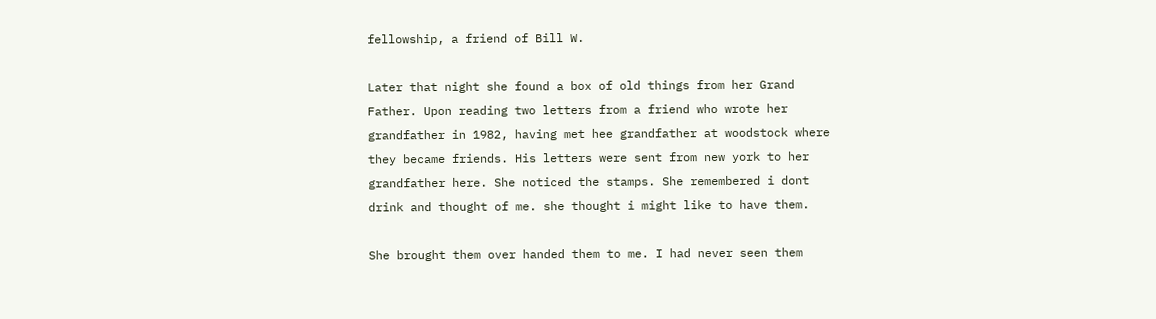fellowship, a friend of Bill W.

Later that night she found a box of old things from her Grand Father. Upon reading two letters from a friend who wrote her grandfather in 1982, having met hee grandfather at woodstock where they became friends. His letters were sent from new york to her grandfather here. She noticed the stamps. She remembered i dont drink and thought of me. she thought i might like to have them.

She brought them over handed them to me. I had never seen them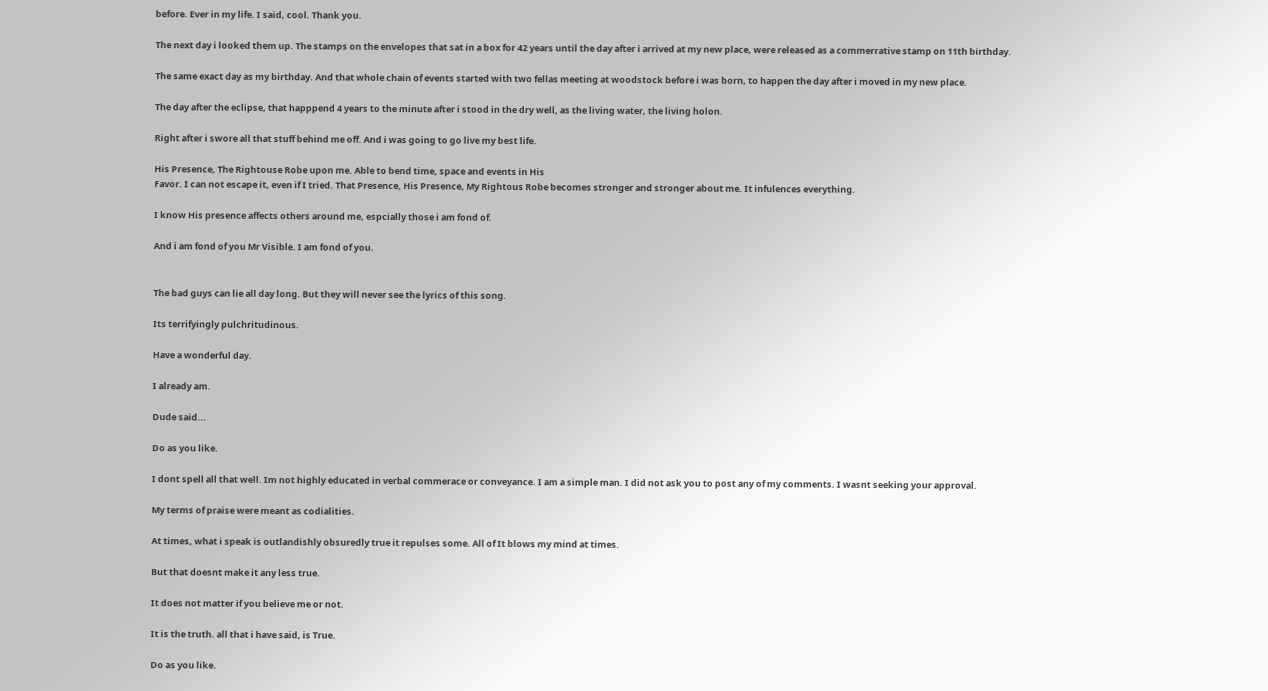before. Ever in my life. I said, cool. Thank you.

The next day i looked them up. The stamps on the envelopes that sat in a box for 42 years until the day after i arrived at my new place, were released as a commerrative stamp on 11th birthday.

The same exact day as my birthday. And that whole chain of events started with two fellas meeting at woodstock before i was born, to happen the day after i moved in my new place.

The day after the eclipse, that happpend 4 years to the minute after i stood in the dry well, as the living water, the living holon.

Right after i swore all that stuff behind me off. And i was going to go live my best life.

His Presence, The Rightouse Robe upon me. Able to bend time, space and events in His
Favor. I can not escape it, even if I tried. That Presence, His Presence, My Rightous Robe becomes stronger and stronger about me. It infulences everything.

I know His presence affects others around me, espcially those i am fond of.

And i am fond of you Mr Visible. I am fond of you.


The bad guys can lie all day long. But they will never see the lyrics of this song.

Its terrifyingly pulchritudinous.

Have a wonderful day.

I already am.

Dude said...

Do as you like.

I dont spell all that well. Im not highly educated in verbal commerace or conveyance. I am a simple man. I did not ask you to post any of my comments. I wasnt seeking your approval.

My terms of praise were meant as codialities.

At times, what i speak is outlandishly obsuredly true it repulses some. All of It blows my mind at times.

But that doesnt make it any less true.

It does not matter if you believe me or not.

It is the truth. all that i have said, is True.

Do as you like.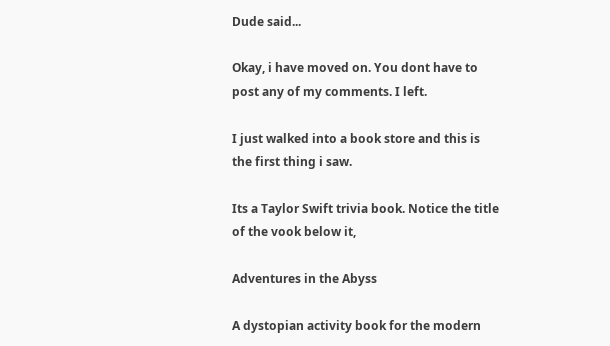Dude said...

Okay, i have moved on. You dont have to post any of my comments. I left.

I just walked into a book store and this is the first thing i saw.

Its a Taylor Swift trivia book. Notice the title of the vook below it,

Adventures in the Abyss

A dystopian activity book for the modern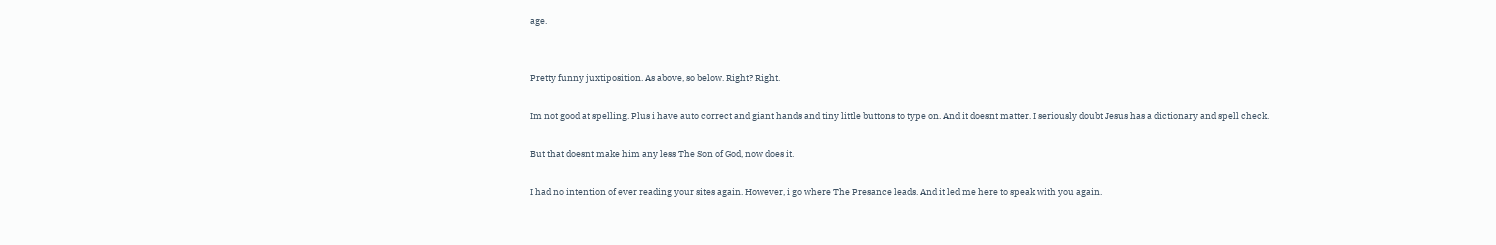age.


Pretty funny juxtiposition. As above, so below. Right? Right.

Im not good at spelling. Plus i have auto correct and giant hands and tiny little buttons to type on. And it doesnt matter. I seriously doubt Jesus has a dictionary and spell check.

But that doesnt make him any less The Son of God, now does it.

I had no intention of ever reading your sites again. However, i go where The Presance leads. And it led me here to speak with you again.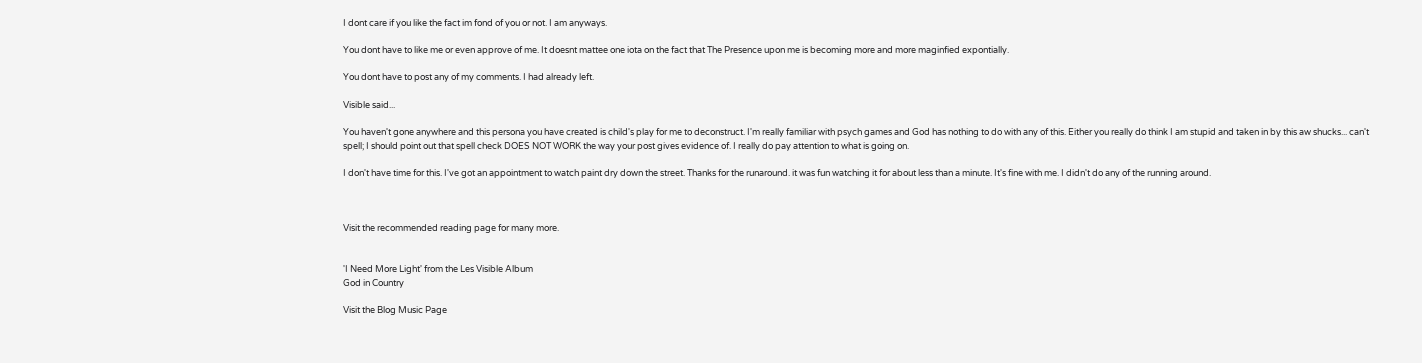I dont care if you like the fact im fond of you or not. I am anyways.

You dont have to like me or even approve of me. It doesnt mattee one iota on the fact that The Presence upon me is becoming more and more maginfied expontially.

You dont have to post any of my comments. I had already left.

Visible said...

You haven't gone anywhere and this persona you have created is child's play for me to deconstruct. I'm really familiar with psych games and God has nothing to do with any of this. Either you really do think I am stupid and taken in by this aw shucks... can't spell; I should point out that spell check DOES NOT WORK the way your post gives evidence of. I really do pay attention to what is going on.

I don't have time for this. I've got an appointment to watch paint dry down the street. Thanks for the runaround. it was fun watching it for about less than a minute. It's fine with me. I didn't do any of the running around.



Visit the recommended reading page for many more.


'I Need More Light' from the Les Visible Album
God in Country

Visit the Blog Music Page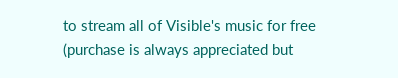to stream all of Visible's music for free
(purchase is always appreciated but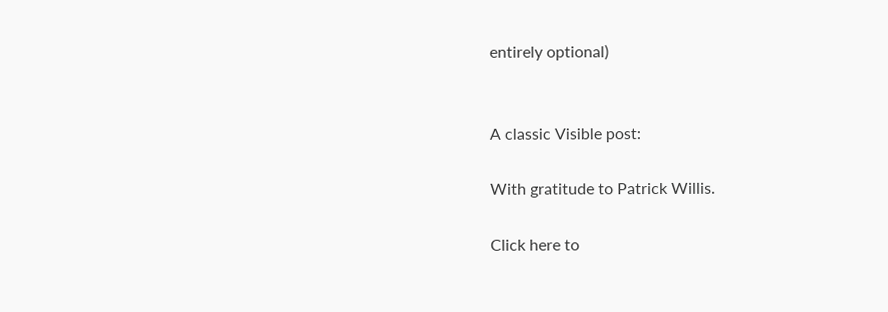entirely optional)


A classic Visible post:

With gratitude to Patrick Willis.

Click here to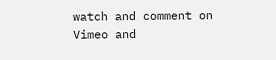watch and comment on Vimeo and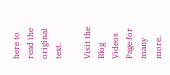here to read the original text.

Visit the Blog Videos Page for many more.